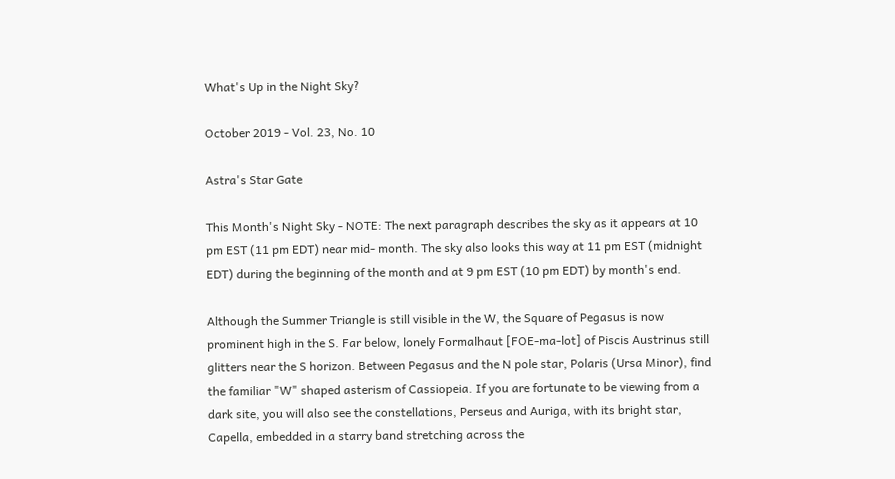What's Up in the Night Sky?

October 2019 - Vol. 23, No. 10

Astra's Star Gate

This Month's Night Sky - NOTE: The next paragraph describes the sky as it appears at 10 pm EST (11 pm EDT) near mid- month. The sky also looks this way at 11 pm EST (midnight EDT) during the beginning of the month and at 9 pm EST (10 pm EDT) by month's end.

Although the Summer Triangle is still visible in the W, the Square of Pegasus is now prominent high in the S. Far below, lonely Formalhaut [FOE-ma-lot] of Piscis Austrinus still glitters near the S horizon. Between Pegasus and the N pole star, Polaris (Ursa Minor), find the familiar "W" shaped asterism of Cassiopeia. If you are fortunate to be viewing from a dark site, you will also see the constellations, Perseus and Auriga, with its bright star, Capella, embedded in a starry band stretching across the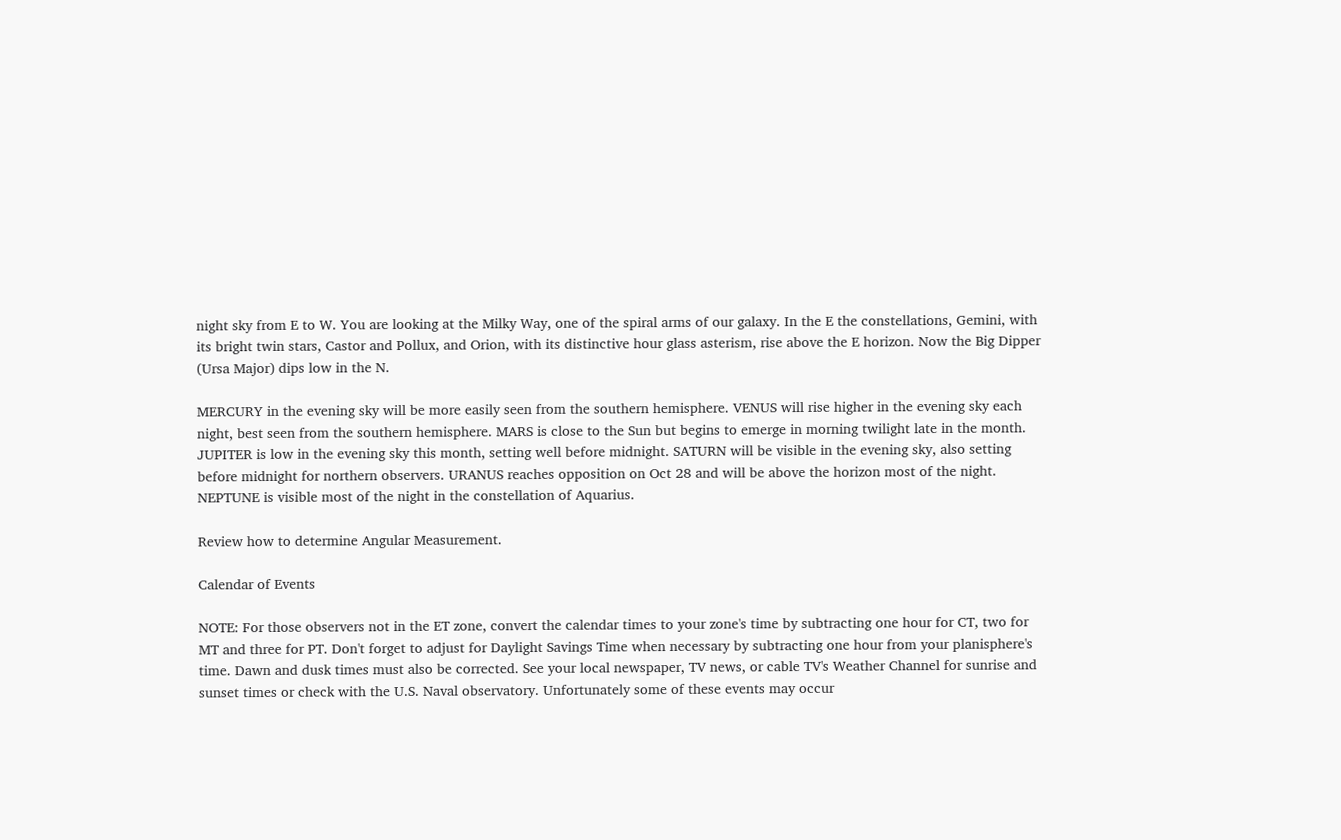night sky from E to W. You are looking at the Milky Way, one of the spiral arms of our galaxy. In the E the constellations, Gemini, with its bright twin stars, Castor and Pollux, and Orion, with its distinctive hour glass asterism, rise above the E horizon. Now the Big Dipper (Ursa Major) dips low in the N.

MERCURY in the evening sky will be more easily seen from the southern hemisphere. VENUS will rise higher in the evening sky each night, best seen from the southern hemisphere. MARS is close to the Sun but begins to emerge in morning twilight late in the month. JUPITER is low in the evening sky this month, setting well before midnight. SATURN will be visible in the evening sky, also setting before midnight for northern observers. URANUS reaches opposition on Oct 28 and will be above the horizon most of the night. NEPTUNE is visible most of the night in the constellation of Aquarius.

Review how to determine Angular Measurement.

Calendar of Events

NOTE: For those observers not in the ET zone, convert the calendar times to your zone's time by subtracting one hour for CT, two for MT and three for PT. Don't forget to adjust for Daylight Savings Time when necessary by subtracting one hour from your planisphere's time. Dawn and dusk times must also be corrected. See your local newspaper, TV news, or cable TV's Weather Channel for sunrise and sunset times or check with the U.S. Naval observatory. Unfortunately some of these events may occur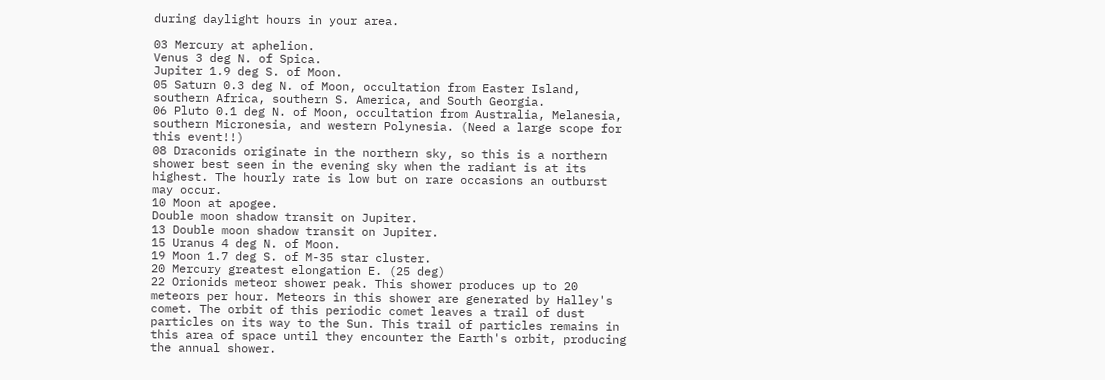during daylight hours in your area.

03 Mercury at aphelion.
Venus 3 deg N. of Spica.
Jupiter 1.9 deg S. of Moon.
05 Saturn 0.3 deg N. of Moon, occultation from Easter Island, southern Africa, southern S. America, and South Georgia.
06 Pluto 0.1 deg N. of Moon, occultation from Australia, Melanesia, southern Micronesia, and western Polynesia. (Need a large scope for this event!!)
08 Draconids originate in the northern sky, so this is a northern shower best seen in the evening sky when the radiant is at its highest. The hourly rate is low but on rare occasions an outburst may occur.
10 Moon at apogee.
Double moon shadow transit on Jupiter.
13 Double moon shadow transit on Jupiter.
15 Uranus 4 deg N. of Moon.
19 Moon 1.7 deg S. of M-35 star cluster.
20 Mercury greatest elongation E. (25 deg)
22 Orionids meteor shower peak. This shower produces up to 20 meteors per hour. Meteors in this shower are generated by Halley's comet. The orbit of this periodic comet leaves a trail of dust particles on its way to the Sun. This trail of particles remains in this area of space until they encounter the Earth's orbit, producing the annual shower.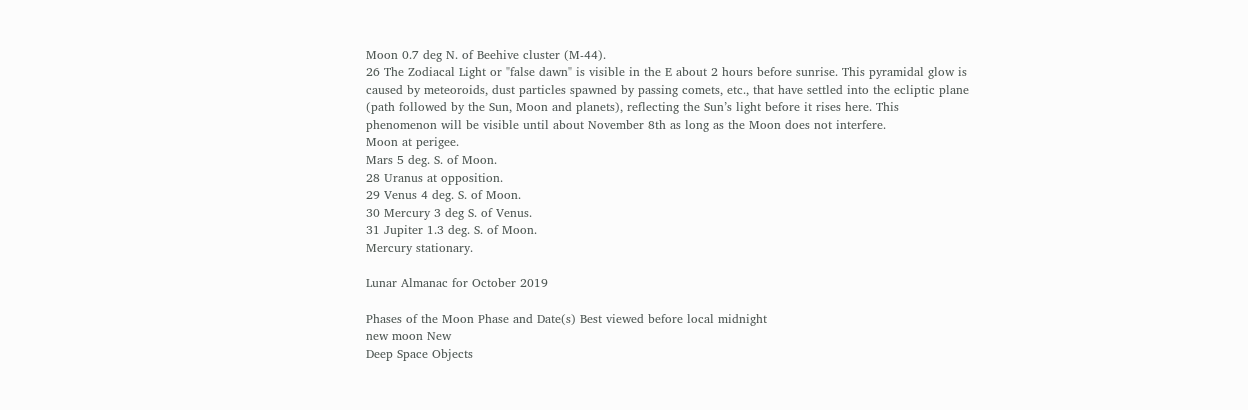Moon 0.7 deg N. of Beehive cluster (M-44).
26 The Zodiacal Light or "false dawn" is visible in the E about 2 hours before sunrise. This pyramidal glow is caused by meteoroids, dust particles spawned by passing comets, etc., that have settled into the ecliptic plane (path followed by the Sun, Moon and planets), reflecting the Sun’s light before it rises here. This phenomenon will be visible until about November 8th as long as the Moon does not interfere.
Moon at perigee.
Mars 5 deg. S. of Moon.
28 Uranus at opposition.
29 Venus 4 deg. S. of Moon.
30 Mercury 3 deg S. of Venus.
31 Jupiter 1.3 deg. S. of Moon.
Mercury stationary.

Lunar Almanac for October 2019

Phases of the Moon Phase and Date(s) Best viewed before local midnight
new moon New
Deep Space Objects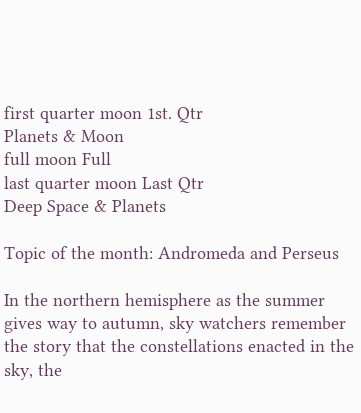first quarter moon 1st. Qtr
Planets & Moon
full moon Full
last quarter moon Last Qtr
Deep Space & Planets

Topic of the month: Andromeda and Perseus

In the northern hemisphere as the summer gives way to autumn, sky watchers remember the story that the constellations enacted in the sky, the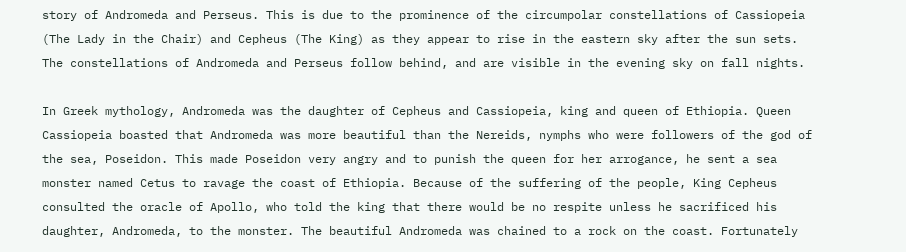story of Andromeda and Perseus. This is due to the prominence of the circumpolar constellations of Cassiopeia (The Lady in the Chair) and Cepheus (The King) as they appear to rise in the eastern sky after the sun sets. The constellations of Andromeda and Perseus follow behind, and are visible in the evening sky on fall nights.

In Greek mythology, Andromeda was the daughter of Cepheus and Cassiopeia, king and queen of Ethiopia. Queen Cassiopeia boasted that Andromeda was more beautiful than the Nereids, nymphs who were followers of the god of the sea, Poseidon. This made Poseidon very angry and to punish the queen for her arrogance, he sent a sea monster named Cetus to ravage the coast of Ethiopia. Because of the suffering of the people, King Cepheus consulted the oracle of Apollo, who told the king that there would be no respite unless he sacrificed his daughter, Andromeda, to the monster. The beautiful Andromeda was chained to a rock on the coast. Fortunately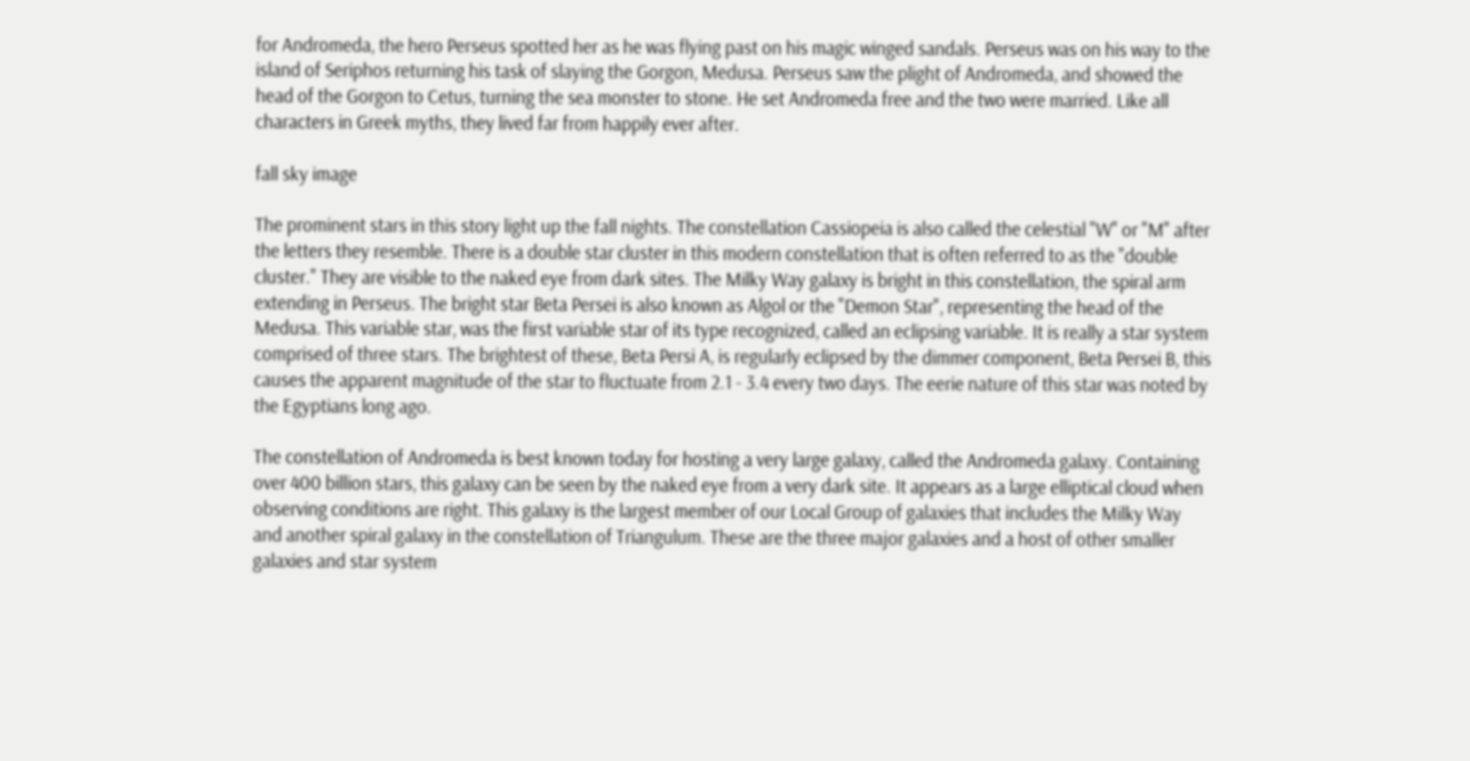for Andromeda, the hero Perseus spotted her as he was flying past on his magic winged sandals. Perseus was on his way to the island of Seriphos returning his task of slaying the Gorgon, Medusa. Perseus saw the plight of Andromeda, and showed the head of the Gorgon to Cetus, turning the sea monster to stone. He set Andromeda free and the two were married. Like all characters in Greek myths, they lived far from happily ever after.

fall sky image

The prominent stars in this story light up the fall nights. The constellation Cassiopeia is also called the celestial "W" or "M" after the letters they resemble. There is a double star cluster in this modern constellation that is often referred to as the "double cluster." They are visible to the naked eye from dark sites. The Milky Way galaxy is bright in this constellation, the spiral arm extending in Perseus. The bright star Beta Persei is also known as Algol or the "Demon Star", representing the head of the Medusa. This variable star, was the first variable star of its type recognized, called an eclipsing variable. It is really a star system comprised of three stars. The brightest of these, Beta Persi A, is regularly eclipsed by the dimmer component, Beta Persei B, this causes the apparent magnitude of the star to fluctuate from 2.1 - 3.4 every two days. The eerie nature of this star was noted by the Egyptians long ago.

The constellation of Andromeda is best known today for hosting a very large galaxy, called the Andromeda galaxy. Containing over 400 billion stars, this galaxy can be seen by the naked eye from a very dark site. It appears as a large elliptical cloud when observing conditions are right. This galaxy is the largest member of our Local Group of galaxies that includes the Milky Way and another spiral galaxy in the constellation of Triangulum. These are the three major galaxies and a host of other smaller galaxies and star system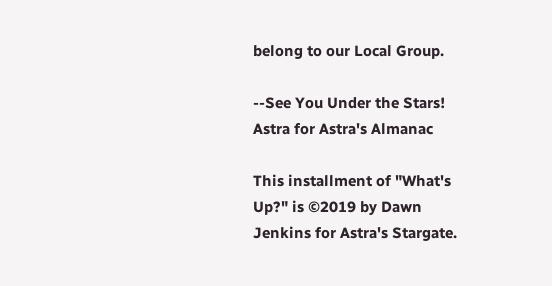belong to our Local Group.

--See You Under the Stars!
Astra for Astra's Almanac

This installment of "What's Up?" is ©2019 by Dawn Jenkins for Astra's Stargate.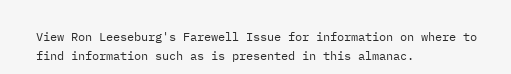View Ron Leeseburg's Farewell Issue for information on where to find information such as is presented in this almanac.